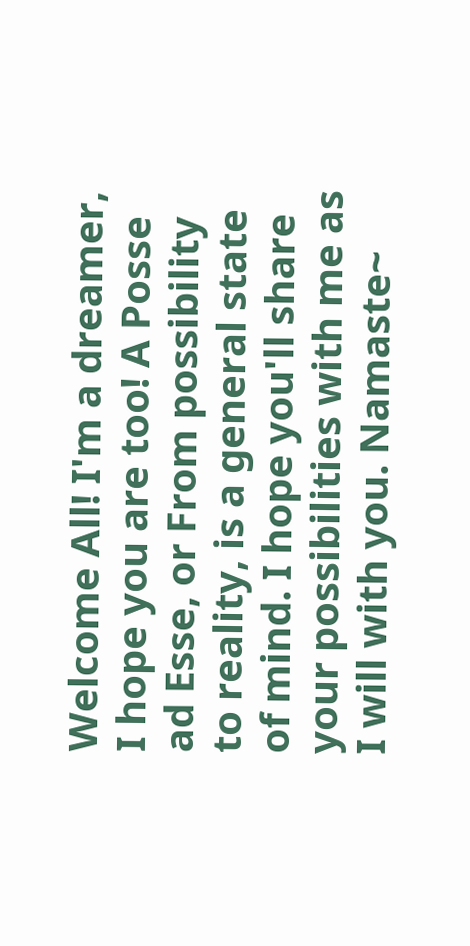Welcome All! I'm a dreamer, I hope you are too! A Posse ad Esse, or From possibility to reality, is a general state of mind. I hope you'll share your possibilities with me as I will with you. Namaste~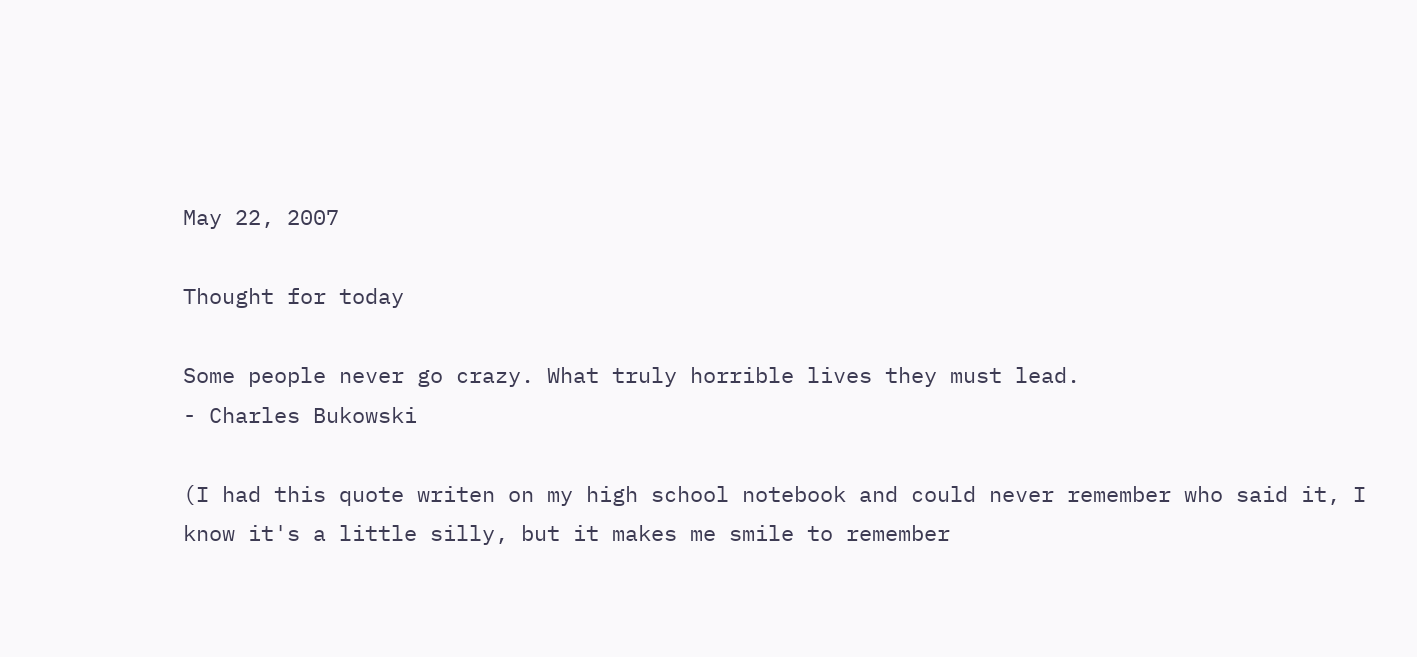May 22, 2007

Thought for today

Some people never go crazy. What truly horrible lives they must lead.
- Charles Bukowski

(I had this quote writen on my high school notebook and could never remember who said it, I know it's a little silly, but it makes me smile to remember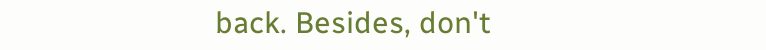back. Besides, don't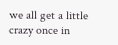we all get a little crazy once in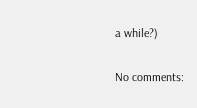a while?)

No comments: